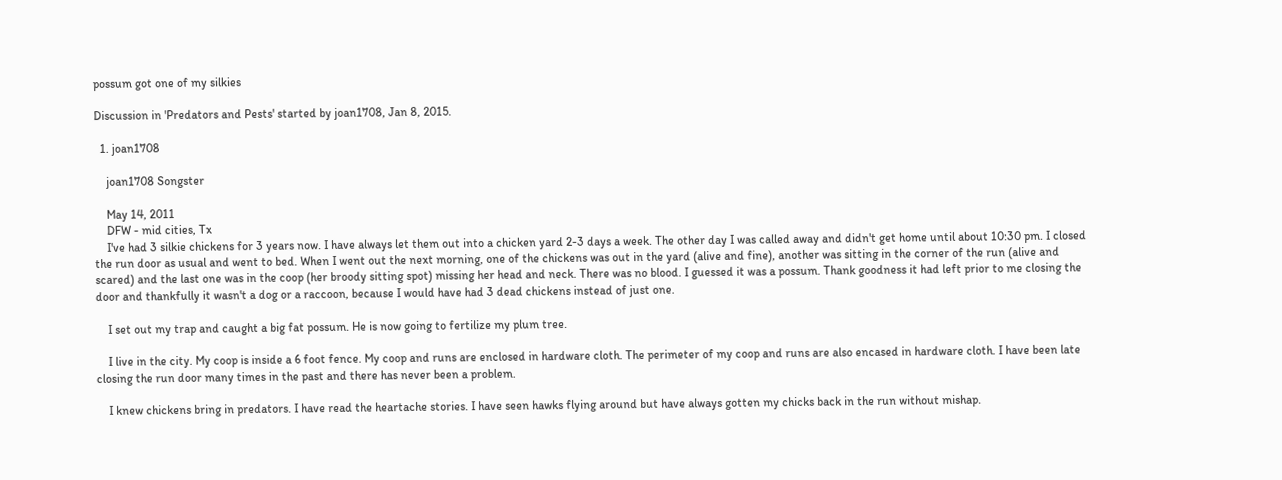possum got one of my silkies

Discussion in 'Predators and Pests' started by joan1708, Jan 8, 2015.

  1. joan1708

    joan1708 Songster

    May 14, 2011
    DFW - mid cities, Tx
    I've had 3 silkie chickens for 3 years now. I have always let them out into a chicken yard 2-3 days a week. The other day I was called away and didn't get home until about 10:30 pm. I closed the run door as usual and went to bed. When I went out the next morning, one of the chickens was out in the yard (alive and fine), another was sitting in the corner of the run (alive and scared) and the last one was in the coop (her broody sitting spot) missing her head and neck. There was no blood. I guessed it was a possum. Thank goodness it had left prior to me closing the door and thankfully it wasn't a dog or a raccoon, because I would have had 3 dead chickens instead of just one.

    I set out my trap and caught a big fat possum. He is now going to fertilize my plum tree.

    I live in the city. My coop is inside a 6 foot fence. My coop and runs are enclosed in hardware cloth. The perimeter of my coop and runs are also encased in hardware cloth. I have been late closing the run door many times in the past and there has never been a problem.

    I knew chickens bring in predators. I have read the heartache stories. I have seen hawks flying around but have always gotten my chicks back in the run without mishap.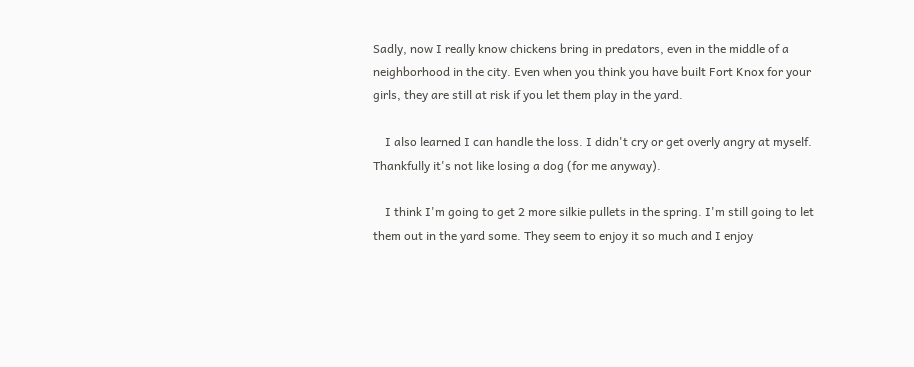Sadly, now I really know chickens bring in predators, even in the middle of a neighborhood in the city. Even when you think you have built Fort Knox for your girls, they are still at risk if you let them play in the yard.

    I also learned I can handle the loss. I didn't cry or get overly angry at myself. Thankfully it's not like losing a dog (for me anyway).

    I think I'm going to get 2 more silkie pullets in the spring. I'm still going to let them out in the yard some. They seem to enjoy it so much and I enjoy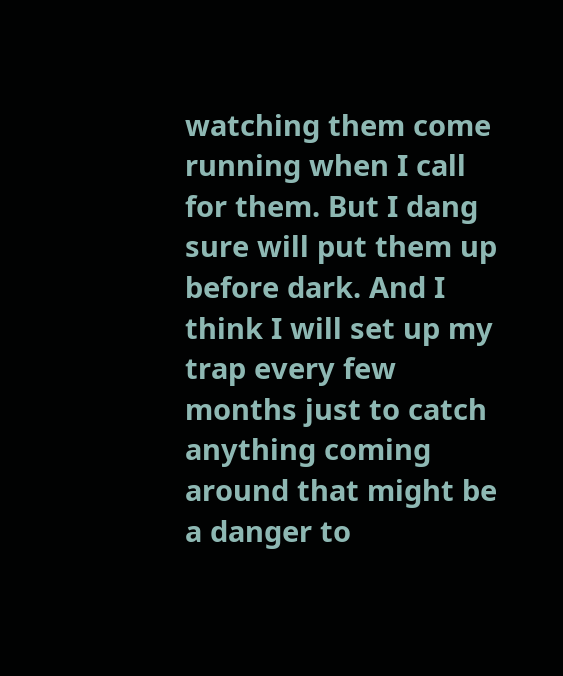watching them come running when I call for them. But I dang sure will put them up before dark. And I think I will set up my trap every few months just to catch anything coming around that might be a danger to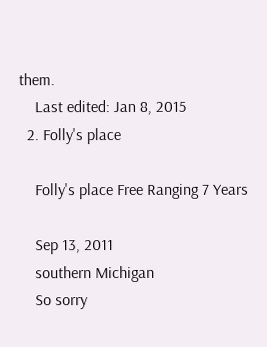them.
    Last edited: Jan 8, 2015
  2. Folly's place

    Folly's place Free Ranging 7 Years

    Sep 13, 2011
    southern Michigan
    So sorry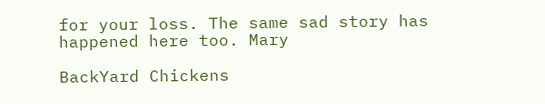for your loss. The same sad story has happened here too. Mary

BackYard Chickens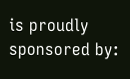is proudly sponsored by: